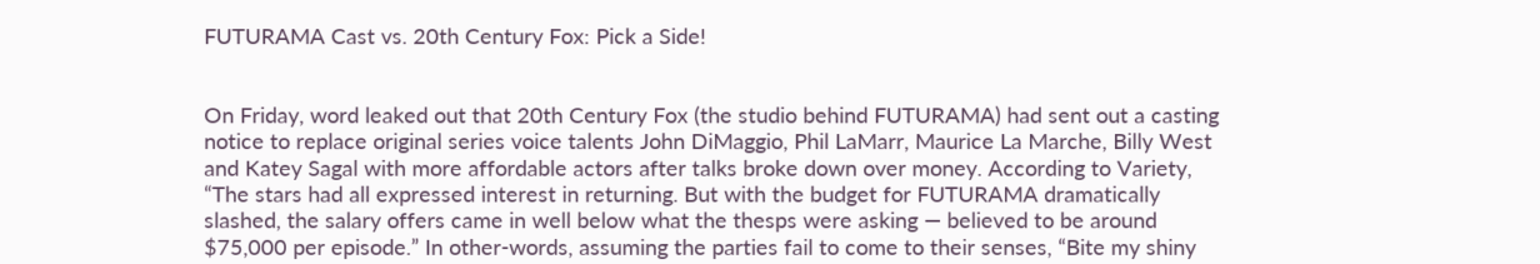FUTURAMA Cast vs. 20th Century Fox: Pick a Side!


On Friday, word leaked out that 20th Century Fox (the studio behind FUTURAMA) had sent out a casting notice to replace original series voice talents John DiMaggio, Phil LaMarr, Maurice La Marche, Billy West and Katey Sagal with more affordable actors after talks broke down over money. According to Variety, “The stars had all expressed interest in returning. But with the budget for FUTURAMA dramatically slashed, the salary offers came in well below what the thesps were asking — believed to be around $75,000 per episode.” In other-words, assuming the parties fail to come to their senses, “Bite my shiny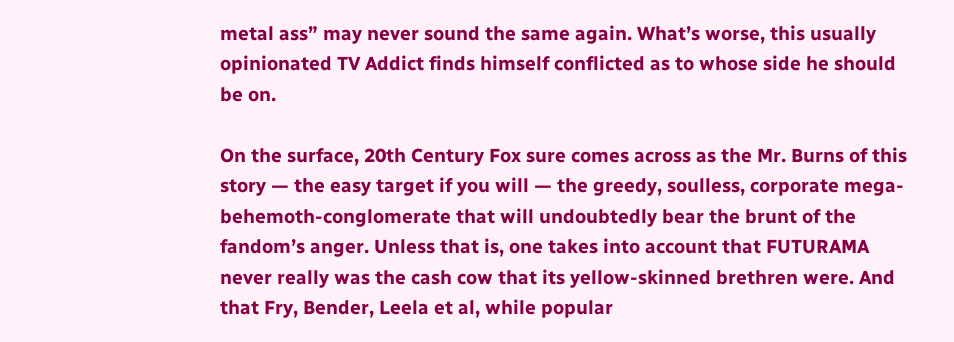metal ass” may never sound the same again. What’s worse, this usually opinionated TV Addict finds himself conflicted as to whose side he should be on.

On the surface, 20th Century Fox sure comes across as the Mr. Burns of this story — the easy target if you will — the greedy, soulless, corporate mega-behemoth-conglomerate that will undoubtedly bear the brunt of the fandom’s anger. Unless that is, one takes into account that FUTURAMA never really was the cash cow that its yellow-skinned brethren were. And that Fry, Bender, Leela et al, while popular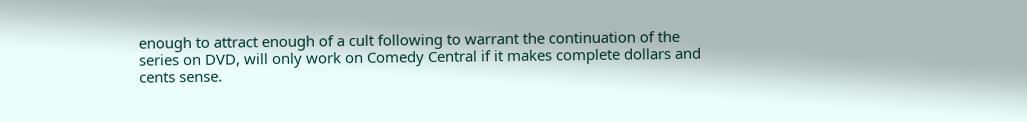enough to attract enough of a cult following to warrant the continuation of the series on DVD, will only work on Comedy Central if it makes complete dollars and cents sense.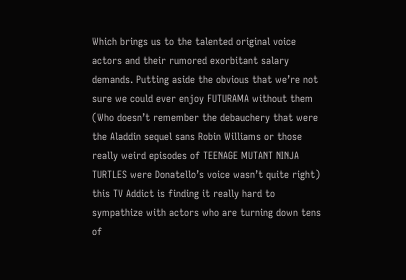Which brings us to the talented original voice actors and their rumored exorbitant salary demands. Putting aside the obvious that we’re not sure we could ever enjoy FUTURAMA without them (Who doesn’t remember the debauchery that were the Aladdin sequel sans Robin Williams or those really weird episodes of TEENAGE MUTANT NINJA TURTLES were Donatello’s voice wasn’t quite right) this TV Addict is finding it really hard to sympathize with actors who are turning down tens of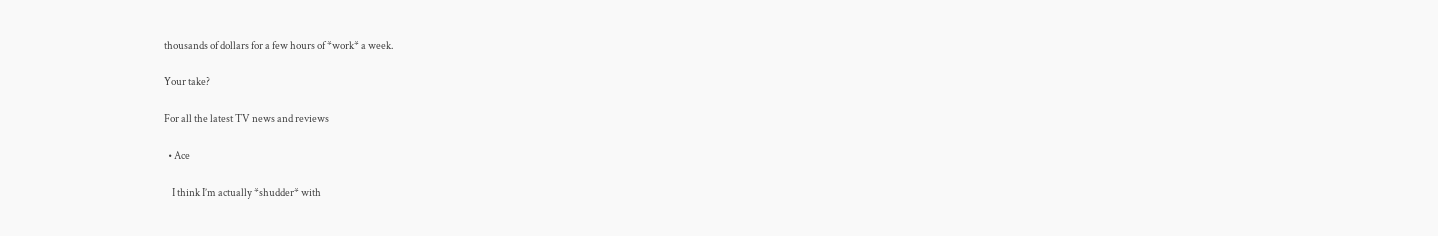thousands of dollars for a few hours of *work* a week.

Your take?

For all the latest TV news and reviews

  • Ace

    I think I’m actually *shudder* with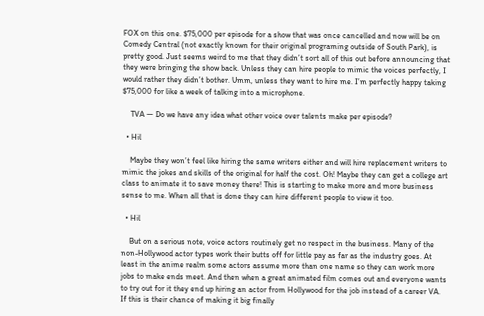FOX on this one. $75,000 per episode for a show that was once cancelled and now will be on Comedy Central (not exactly known for their original programing outside of South Park), is pretty good. Just seems weird to me that they didn’t sort all of this out before announcing that they were bringing the show back. Unless they can hire people to mimic the voices perfectly, I would rather they didn’t bother. Umm, unless they want to hire me. I’m perfectly happy taking $75,000 for like a week of talking into a microphone.

    TVA — Do we have any idea what other voice over talents make per episode?

  • Hil

    Maybe they won’t feel like hiring the same writers either and will hire replacement writers to mimic the jokes and skills of the original for half the cost. Oh! Maybe they can get a college art class to animate it to save money there! This is starting to make more and more business sense to me. When all that is done they can hire different people to view it too.

  • Hil

    But on a serious note, voice actors routinely get no respect in the business. Many of the non-Hollywood actor types work their butts off for little pay as far as the industry goes. At least in the anime realm some actors assume more than one name so they can work more jobs to make ends meet. And then when a great animated film comes out and everyone wants to try out for it they end up hiring an actor from Hollywood for the job instead of a career VA. If this is their chance of making it big finally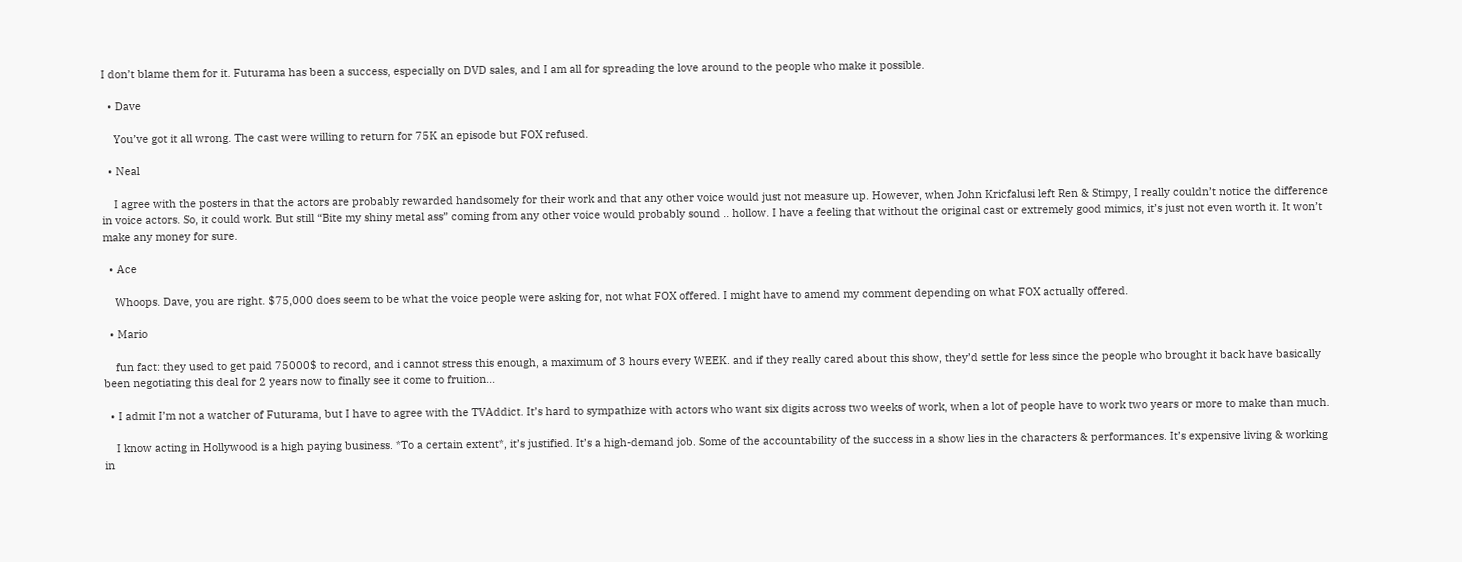I don’t blame them for it. Futurama has been a success, especially on DVD sales, and I am all for spreading the love around to the people who make it possible.

  • Dave

    You’ve got it all wrong. The cast were willing to return for 75K an episode but FOX refused.

  • Neal

    I agree with the posters in that the actors are probably rewarded handsomely for their work and that any other voice would just not measure up. However, when John Kricfalusi left Ren & Stimpy, I really couldn’t notice the difference in voice actors. So, it could work. But still “Bite my shiny metal ass” coming from any other voice would probably sound .. hollow. I have a feeling that without the original cast or extremely good mimics, it’s just not even worth it. It won’t make any money for sure.

  • Ace

    Whoops. Dave, you are right. $75,000 does seem to be what the voice people were asking for, not what FOX offered. I might have to amend my comment depending on what FOX actually offered.

  • Mario

    fun fact: they used to get paid 75000$ to record, and i cannot stress this enough, a maximum of 3 hours every WEEK. and if they really cared about this show, they’d settle for less since the people who brought it back have basically been negotiating this deal for 2 years now to finally see it come to fruition…

  • I admit I’m not a watcher of Futurama, but I have to agree with the TVAddict. It’s hard to sympathize with actors who want six digits across two weeks of work, when a lot of people have to work two years or more to make than much.

    I know acting in Hollywood is a high paying business. *To a certain extent*, it’s justified. It’s a high-demand job. Some of the accountability of the success in a show lies in the characters & performances. It’s expensive living & working in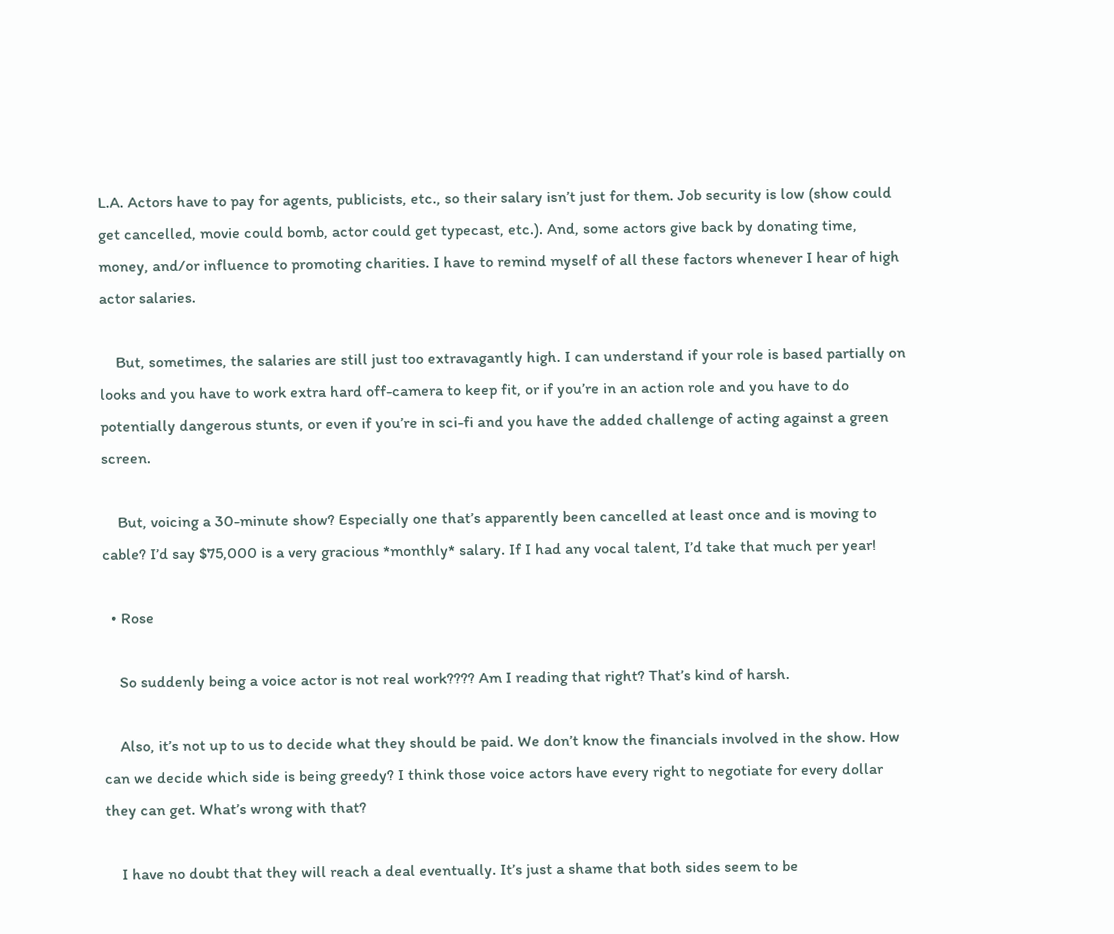L.A. Actors have to pay for agents, publicists, etc., so their salary isn’t just for them. Job security is low (show could get cancelled, movie could bomb, actor could get typecast, etc.). And, some actors give back by donating time, money, and/or influence to promoting charities. I have to remind myself of all these factors whenever I hear of high actor salaries.

    But, sometimes, the salaries are still just too extravagantly high. I can understand if your role is based partially on looks and you have to work extra hard off-camera to keep fit, or if you’re in an action role and you have to do potentially dangerous stunts, or even if you’re in sci-fi and you have the added challenge of acting against a green screen.

    But, voicing a 30-minute show? Especially one that’s apparently been cancelled at least once and is moving to cable? I’d say $75,000 is a very gracious *monthly* salary. If I had any vocal talent, I’d take that much per year!

  • Rose

    So suddenly being a voice actor is not real work???? Am I reading that right? That’s kind of harsh.

    Also, it’s not up to us to decide what they should be paid. We don’t know the financials involved in the show. How can we decide which side is being greedy? I think those voice actors have every right to negotiate for every dollar they can get. What’s wrong with that?

    I have no doubt that they will reach a deal eventually. It’s just a shame that both sides seem to be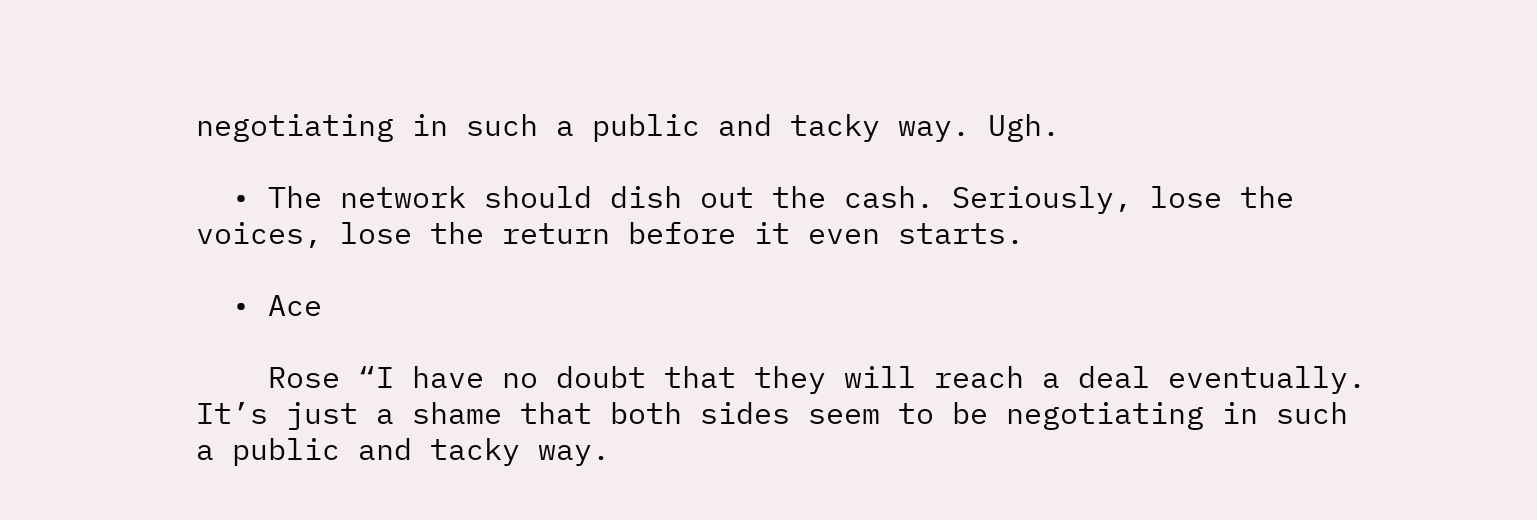negotiating in such a public and tacky way. Ugh.

  • The network should dish out the cash. Seriously, lose the voices, lose the return before it even starts.

  • Ace

    Rose “I have no doubt that they will reach a deal eventually. It’s just a shame that both sides seem to be negotiating in such a public and tacky way.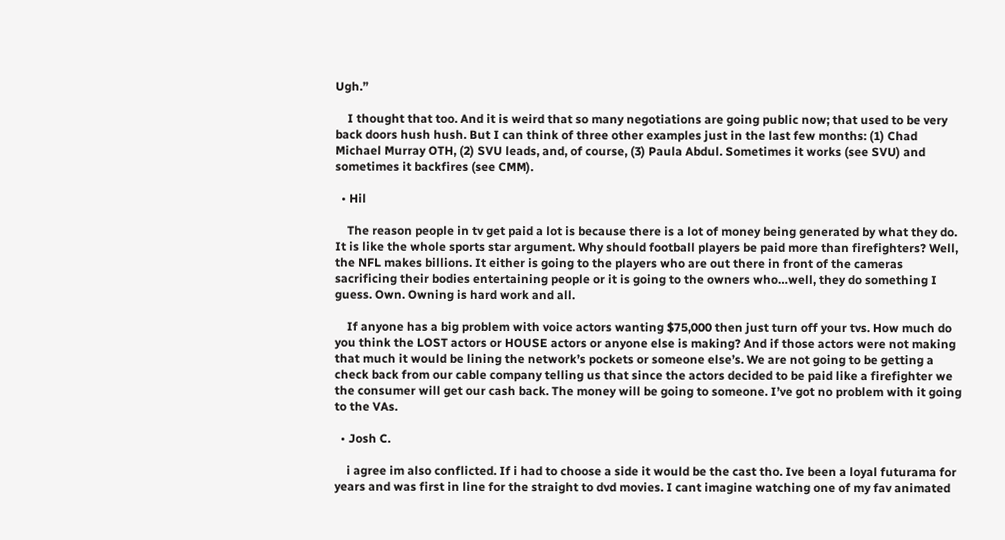Ugh.”

    I thought that too. And it is weird that so many negotiations are going public now; that used to be very back doors hush hush. But I can think of three other examples just in the last few months: (1) Chad Michael Murray OTH, (2) SVU leads, and, of course, (3) Paula Abdul. Sometimes it works (see SVU) and sometimes it backfires (see CMM).

  • Hil

    The reason people in tv get paid a lot is because there is a lot of money being generated by what they do. It is like the whole sports star argument. Why should football players be paid more than firefighters? Well, the NFL makes billions. It either is going to the players who are out there in front of the cameras sacrificing their bodies entertaining people or it is going to the owners who…well, they do something I guess. Own. Owning is hard work and all.

    If anyone has a big problem with voice actors wanting $75,000 then just turn off your tvs. How much do you think the LOST actors or HOUSE actors or anyone else is making? And if those actors were not making that much it would be lining the network’s pockets or someone else’s. We are not going to be getting a check back from our cable company telling us that since the actors decided to be paid like a firefighter we the consumer will get our cash back. The money will be going to someone. I’ve got no problem with it going to the VAs.

  • Josh C.

    i agree im also conflicted. If i had to choose a side it would be the cast tho. Ive been a loyal futurama for years and was first in line for the straight to dvd movies. I cant imagine watching one of my fav animated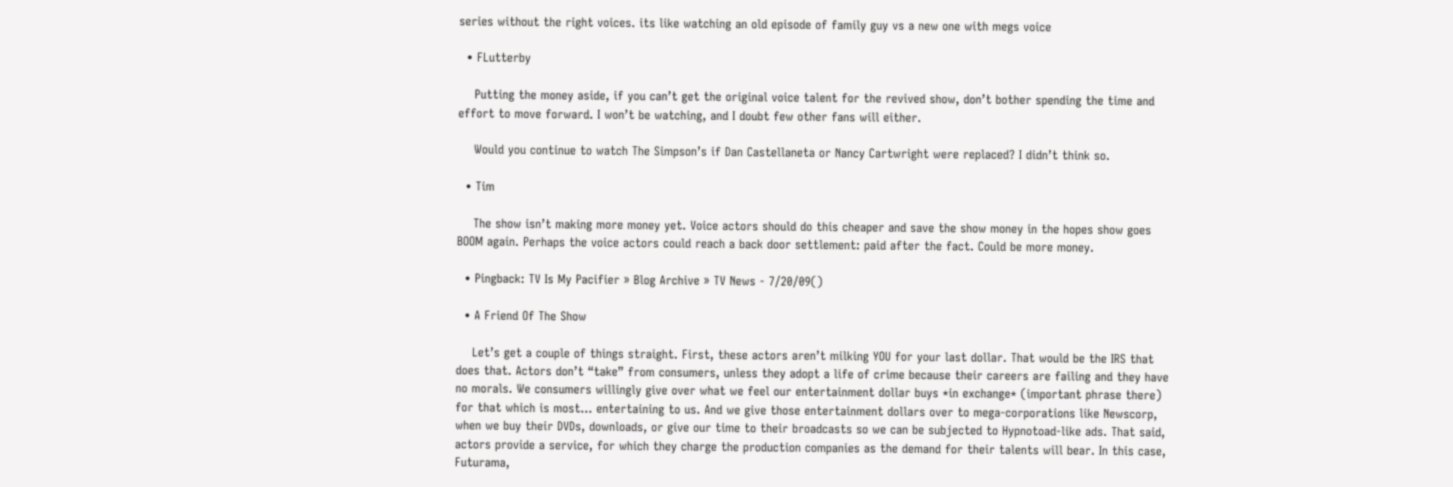series without the right voices. its like watching an old episode of family guy vs a new one with megs voice

  • FLutterby

    Putting the money aside, if you can’t get the original voice talent for the revived show, don’t bother spending the time and effort to move forward. I won’t be watching, and I doubt few other fans will either.

    Would you continue to watch The Simpson’s if Dan Castellaneta or Nancy Cartwright were replaced? I didn’t think so.

  • Tim

    The show isn’t making more money yet. Voice actors should do this cheaper and save the show money in the hopes show goes BOOM again. Perhaps the voice actors could reach a back door settlement: paid after the fact. Could be more money.

  • Pingback: TV Is My Pacifier » Blog Archive » TV News - 7/20/09()

  • A Friend Of The Show

    Let’s get a couple of things straight. First, these actors aren’t milking YOU for your last dollar. That would be the IRS that does that. Actors don’t “take” from consumers, unless they adopt a life of crime because their careers are failing and they have no morals. We consumers willingly give over what we feel our entertainment dollar buys *in exchange* (important phrase there) for that which is most… entertaining to us. And we give those entertainment dollars over to mega-corporations like Newscorp, when we buy their DVDs, downloads, or give our time to their broadcasts so we can be subjected to Hypnotoad-like ads. That said, actors provide a service, for which they charge the production companies as the demand for their talents will bear. In this case, Futurama,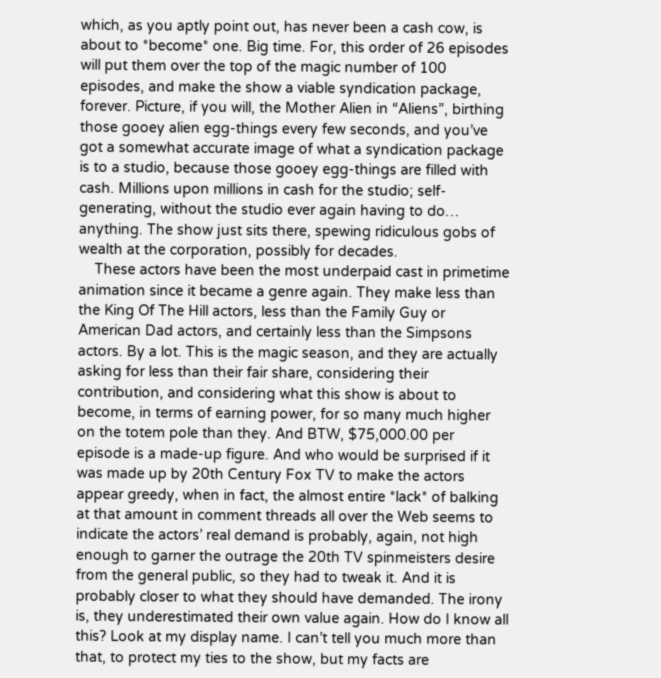which, as you aptly point out, has never been a cash cow, is about to *become* one. Big time. For, this order of 26 episodes will put them over the top of the magic number of 100 episodes, and make the show a viable syndication package, forever. Picture, if you will, the Mother Alien in “Aliens”, birthing those gooey alien egg-things every few seconds, and you’ve got a somewhat accurate image of what a syndication package is to a studio, because those gooey egg-things are filled with cash. Millions upon millions in cash for the studio; self-generating, without the studio ever again having to do… anything. The show just sits there, spewing ridiculous gobs of wealth at the corporation, possibly for decades.
    These actors have been the most underpaid cast in primetime animation since it became a genre again. They make less than the King Of The Hill actors, less than the Family Guy or American Dad actors, and certainly less than the Simpsons actors. By a lot. This is the magic season, and they are actually asking for less than their fair share, considering their contribution, and considering what this show is about to become, in terms of earning power, for so many much higher on the totem pole than they. And BTW, $75,000.00 per episode is a made-up figure. And who would be surprised if it was made up by 20th Century Fox TV to make the actors appear greedy, when in fact, the almost entire *lack* of balking at that amount in comment threads all over the Web seems to indicate the actors’ real demand is probably, again, not high enough to garner the outrage the 20th TV spinmeisters desire from the general public, so they had to tweak it. And it is probably closer to what they should have demanded. The irony is, they underestimated their own value again. How do I know all this? Look at my display name. I can’t tell you much more than that, to protect my ties to the show, but my facts are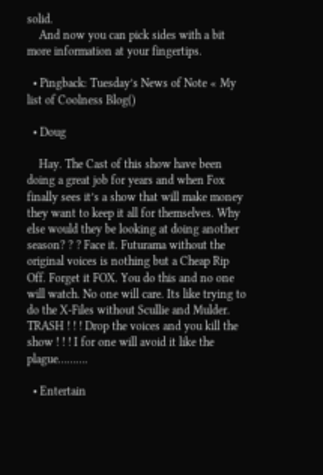solid.
    And now you can pick sides with a bit more information at your fingertips.

  • Pingback: Tuesday’s News of Note « My list of Coolness Blog()

  • Doug

    Hay. The Cast of this show have been doing a great job for years and when Fox finally sees it’s a show that will make money they want to keep it all for themselves. Why else would they be looking at doing another season? ? ? Face it. Futurama without the original voices is nothing but a Cheap Rip Off. Forget it FOX. You do this and no one will watch. No one will care. Its like trying to do the X-Files without Scullie and Mulder. TRASH ! ! ! Drop the voices and you kill the show ! ! ! I for one will avoid it like the plague……….

  • Entertain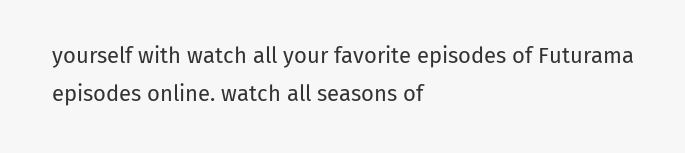yourself with watch all your favorite episodes of Futurama episodes online. watch all seasons of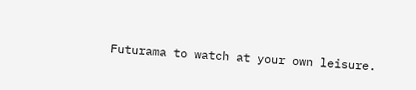Futurama to watch at your own leisure.